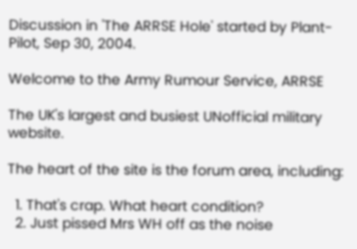Discussion in 'The ARRSE Hole' started by Plant-Pilot, Sep 30, 2004.

Welcome to the Army Rumour Service, ARRSE

The UK's largest and busiest UNofficial military website.

The heart of the site is the forum area, including:

  1. That's crap. What heart condition?
  2. Just pissed Mrs WH off as the noise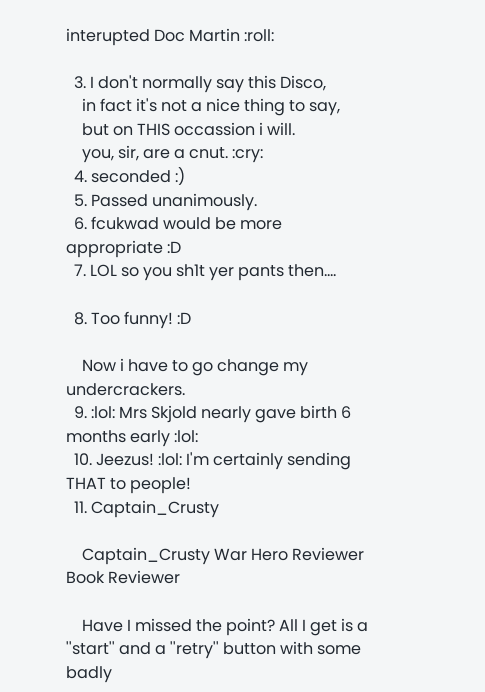interupted Doc Martin :roll:

  3. I don't normally say this Disco,
    in fact it's not a nice thing to say,
    but on THIS occassion i will.
    you, sir, are a cnut. :cry:
  4. seconded :)
  5. Passed unanimously.
  6. fcukwad would be more appropriate :D
  7. LOL so you sh1t yer pants then....

  8. Too funny! :D

    Now i have to go change my undercrackers.
  9. :lol: Mrs Skjold nearly gave birth 6 months early :lol:
  10. Jeezus! :lol: I'm certainly sending THAT to people!
  11. Captain_Crusty

    Captain_Crusty War Hero Reviewer Book Reviewer

    Have I missed the point? All I get is a ''start'' and a ''retry'' button with some badly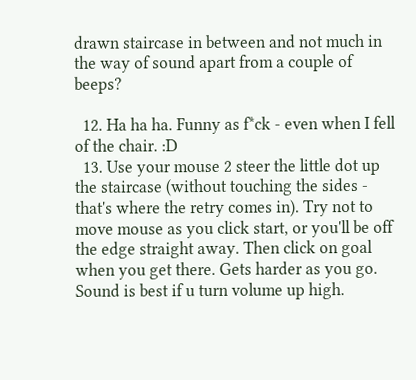drawn staircase in between and not much in the way of sound apart from a couple of beeps?

  12. Ha ha ha. Funny as f*ck - even when I fell of the chair. :D
  13. Use your mouse 2 steer the little dot up the staircase (without touching the sides - that's where the retry comes in). Try not to move mouse as you click start, or you'll be off the edge straight away. Then click on goal when you get there. Gets harder as you go. Sound is best if u turn volume up high.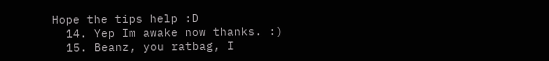Hope the tips help :D
  14. Yep Im awake now thanks. :)
  15. Beanz, you ratbag, I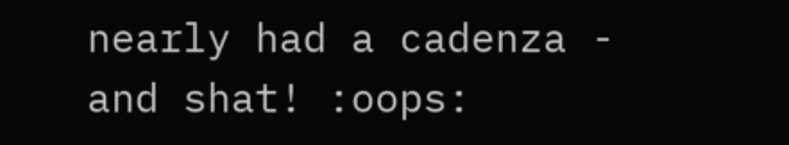nearly had a cadenza - and shat! :oops: